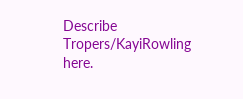Describe Tropers/KayiRowling here.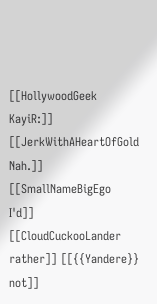[[HollywoodGeek KayiR:]] [[JerkWithAHeartOfGold Nah.]] [[SmallNameBigEgo I'd]] [[CloudCuckooLander rather]] [[{{Yandere}} not]]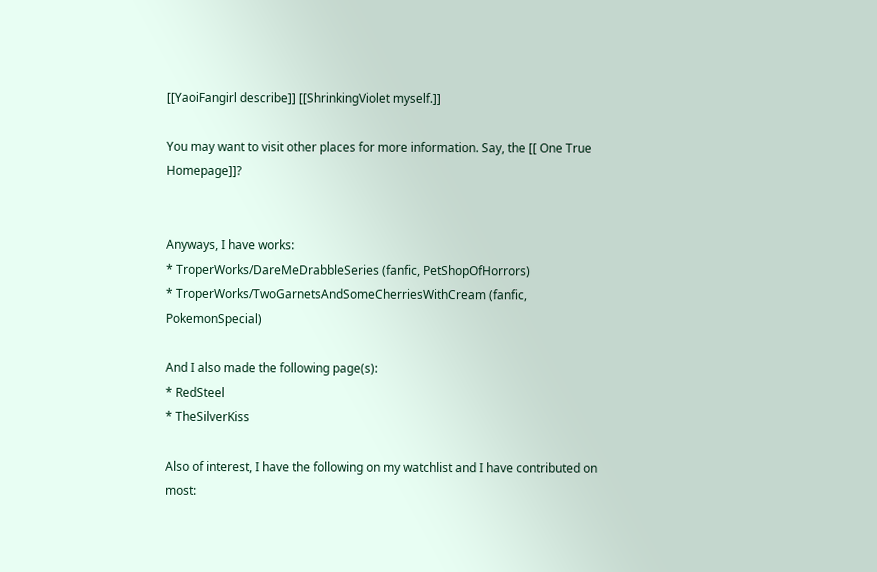[[YaoiFangirl describe]] [[ShrinkingViolet myself.]]

You may want to visit other places for more information. Say, the [[ One True Homepage]]?


Anyways, I have works:
* TroperWorks/DareMeDrabbleSeries (fanfic, PetShopOfHorrors)
* TroperWorks/TwoGarnetsAndSomeCherriesWithCream (fanfic, PokemonSpecial)

And I also made the following page(s):
* RedSteel
* TheSilverKiss

Also of interest, I have the following on my watchlist and I have contributed on most: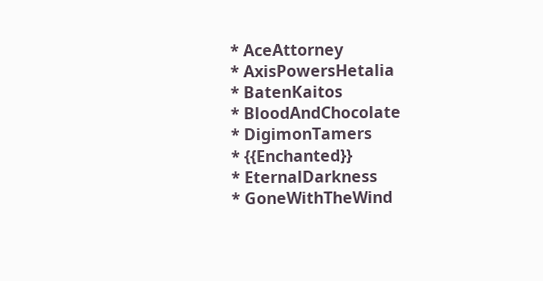* AceAttorney
* AxisPowersHetalia
* BatenKaitos
* BloodAndChocolate
* DigimonTamers
* {{Enchanted}}
* EternalDarkness
* GoneWithTheWind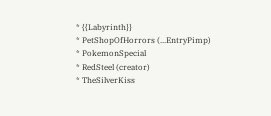* {{Labyrinth}}
* PetShopOfHorrors (...EntryPimp)
* PokemonSpecial
* RedSteel (creator)
* TheSilverKiss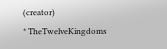(creator)
* TheTwelveKingdoms